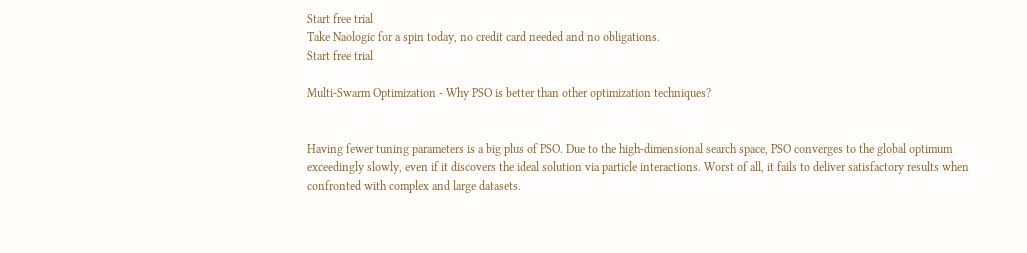Start free trial
Take Naologic for a spin today, no credit card needed and no obligations.
Start free trial

Multi-Swarm Optimization - Why PSO is better than other optimization techniques?


Having fewer tuning parameters is a big plus of PSO. Due to the high-dimensional search space, PSO converges to the global optimum exceedingly slowly, even if it discovers the ideal solution via particle interactions. Worst of all, it fails to deliver satisfactory results when confronted with complex and large datasets.